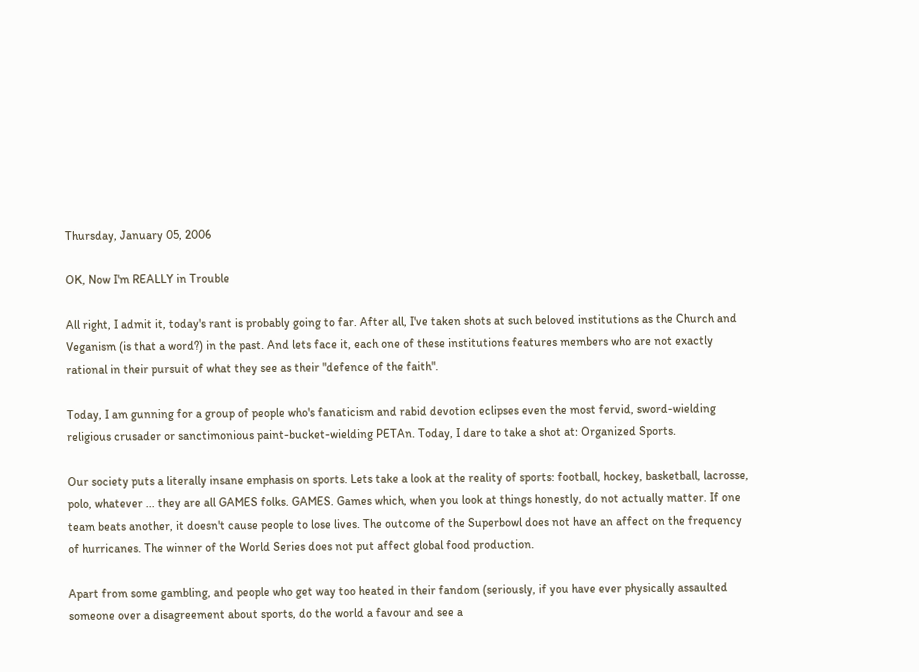Thursday, January 05, 2006

OK, Now I'm REALLY in Trouble

All right, I admit it, today's rant is probably going to far. After all, I've taken shots at such beloved institutions as the Church and Veganism (is that a word?) in the past. And lets face it, each one of these institutions features members who are not exactly rational in their pursuit of what they see as their "defence of the faith".

Today, I am gunning for a group of people who's fanaticism and rabid devotion eclipses even the most fervid, sword-wielding religious crusader or sanctimonious paint-bucket-wielding PETAn. Today, I dare to take a shot at: Organized Sports.

Our society puts a literally insane emphasis on sports. Lets take a look at the reality of sports: football, hockey, basketball, lacrosse, polo, whatever ... they are all GAMES folks. GAMES. Games which, when you look at things honestly, do not actually matter. If one team beats another, it doesn't cause people to lose lives. The outcome of the Superbowl does not have an affect on the frequency of hurricanes. The winner of the World Series does not put affect global food production.

Apart from some gambling, and people who get way too heated in their fandom (seriously, if you have ever physically assaulted someone over a disagreement about sports, do the world a favour and see a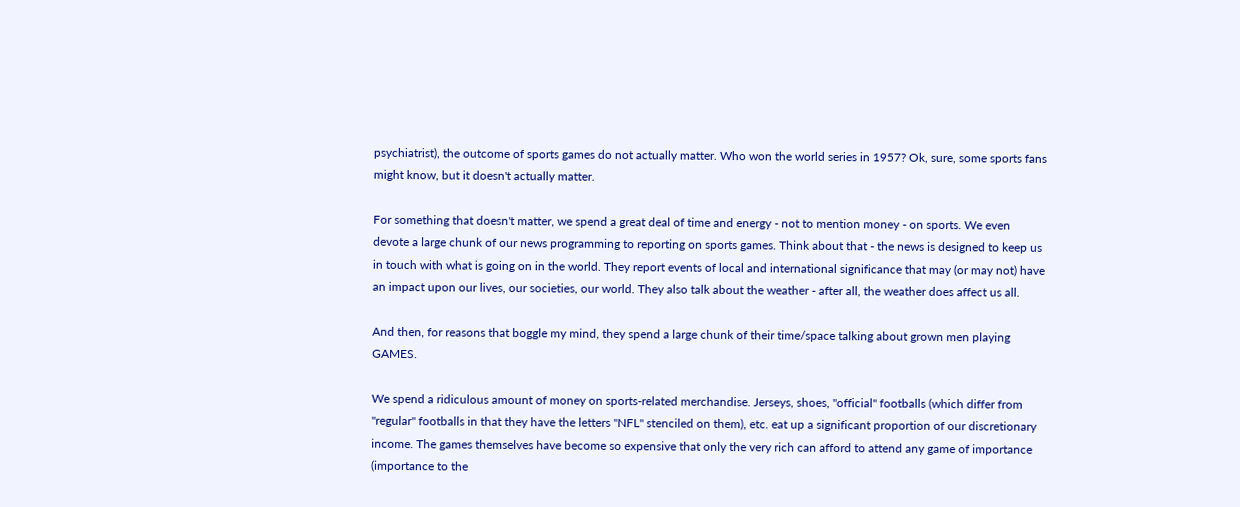psychiatrist), the outcome of sports games do not actually matter. Who won the world series in 1957? Ok, sure, some sports fans might know, but it doesn't actually matter.

For something that doesn't matter, we spend a great deal of time and energy - not to mention money - on sports. We even devote a large chunk of our news programming to reporting on sports games. Think about that - the news is designed to keep us in touch with what is going on in the world. They report events of local and international significance that may (or may not) have an impact upon our lives, our societies, our world. They also talk about the weather - after all, the weather does affect us all.

And then, for reasons that boggle my mind, they spend a large chunk of their time/space talking about grown men playing GAMES.

We spend a ridiculous amount of money on sports-related merchandise. Jerseys, shoes, "official" footballs (which differ from "regular" footballs in that they have the letters "NFL" stenciled on them), etc. eat up a significant proportion of our discretionary income. The games themselves have become so expensive that only the very rich can afford to attend any game of importance (importance to the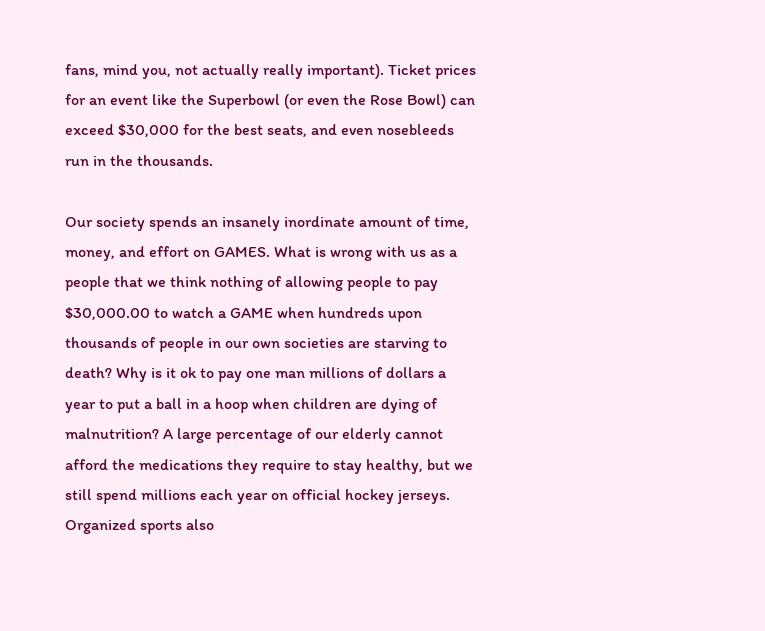fans, mind you, not actually really important). Ticket prices for an event like the Superbowl (or even the Rose Bowl) can exceed $30,000 for the best seats, and even nosebleeds run in the thousands.

Our society spends an insanely inordinate amount of time, money, and effort on GAMES. What is wrong with us as a people that we think nothing of allowing people to pay $30,000.00 to watch a GAME when hundreds upon thousands of people in our own societies are starving to death? Why is it ok to pay one man millions of dollars a year to put a ball in a hoop when children are dying of malnutrition? A large percentage of our elderly cannot afford the medications they require to stay healthy, but we still spend millions each year on official hockey jerseys.
Organized sports also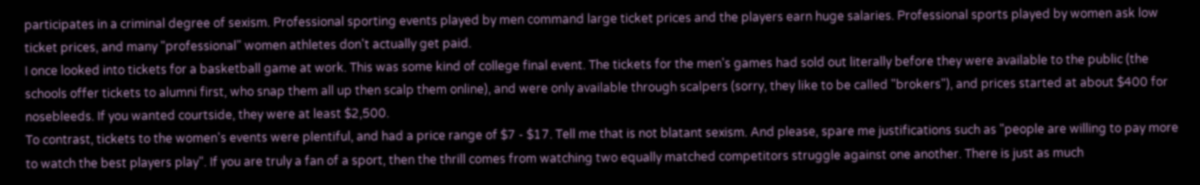participates in a criminal degree of sexism. Professional sporting events played by men command large ticket prices and the players earn huge salaries. Professional sports played by women ask low ticket prices, and many "professional" women athletes don't actually get paid.
I once looked into tickets for a basketball game at work. This was some kind of college final event. The tickets for the men's games had sold out literally before they were available to the public (the schools offer tickets to alumni first, who snap them all up then scalp them online), and were only available through scalpers (sorry, they like to be called "brokers"), and prices started at about $400 for nosebleeds. If you wanted courtside, they were at least $2,500.
To contrast, tickets to the women's events were plentiful, and had a price range of $7 - $17. Tell me that is not blatant sexism. And please, spare me justifications such as "people are willing to pay more to watch the best players play". If you are truly a fan of a sport, then the thrill comes from watching two equally matched competitors struggle against one another. There is just as much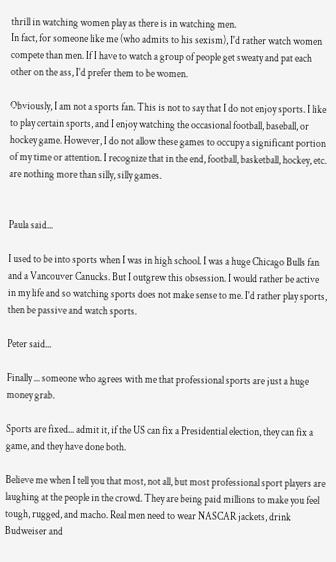thrill in watching women play as there is in watching men.
In fact, for someone like me (who admits to his sexism), I'd rather watch women compete than men. If I have to watch a group of people get sweaty and pat each other on the ass, I'd prefer them to be women.

Obviously, I am not a sports fan. This is not to say that I do not enjoy sports. I like to play certain sports, and I enjoy watching the occasional football, baseball, or hockey game. However, I do not allow these games to occupy a significant portion of my time or attention. I recognize that in the end, football, basketball, hockey, etc. are nothing more than silly, silly games.


Paula said...

I used to be into sports when I was in high school. I was a huge Chicago Bulls fan and a Vancouver Canucks. But I outgrew this obsession. I would rather be active in my life and so watching sports does not make sense to me. I'd rather play sports, then be passive and watch sports.

Peter said...

Finally ... someone who agrees with me that professional sports are just a huge money grab.

Sports are fixed... admit it, if the US can fix a Presidential election, they can fix a game, and they have done both.

Believe me when I tell you that most, not all, but most professional sport players are laughing at the people in the crowd. They are being paid millions to make you feel tough, rugged, and macho. Real men need to wear NASCAR jackets, drink Budweiser and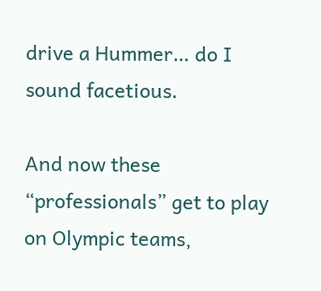drive a Hummer… do I sound facetious.

And now these “professionals” get to play on Olympic teams,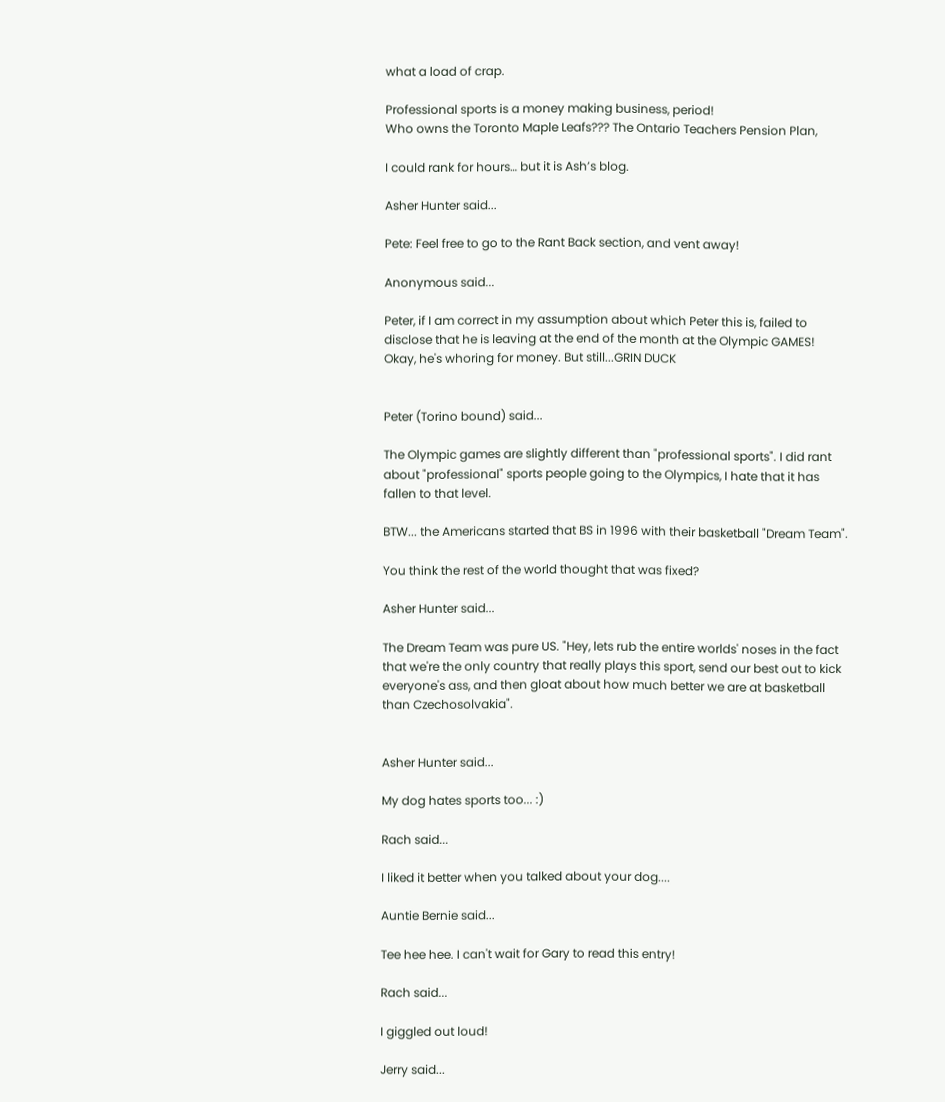what a load of crap.

Professional sports is a money making business, period!
Who owns the Toronto Maple Leafs??? The Ontario Teachers Pension Plan,

I could rank for hours… but it is Ash’s blog.

Asher Hunter said...

Pete: Feel free to go to the Rant Back section, and vent away!

Anonymous said...

Peter, if I am correct in my assumption about which Peter this is, failed to disclose that he is leaving at the end of the month at the Olympic GAMES!
Okay, he's whoring for money. But still...GRIN DUCK


Peter (Torino bound) said...

The Olympic games are slightly different than "professional sports". I did rant about "professional" sports people going to the Olympics, I hate that it has fallen to that level.

BTW... the Americans started that BS in 1996 with their basketball "Dream Team".

You think the rest of the world thought that was fixed?

Asher Hunter said...

The Dream Team was pure US. "Hey, lets rub the entire worlds' noses in the fact that we're the only country that really plays this sport, send our best out to kick everyone's ass, and then gloat about how much better we are at basketball than Czechosolvakia".


Asher Hunter said...

My dog hates sports too... :)

Rach said...

I liked it better when you talked about your dog....

Auntie Bernie said...

Tee hee hee. I can't wait for Gary to read this entry!

Rach said...

I giggled out loud!

Jerry said...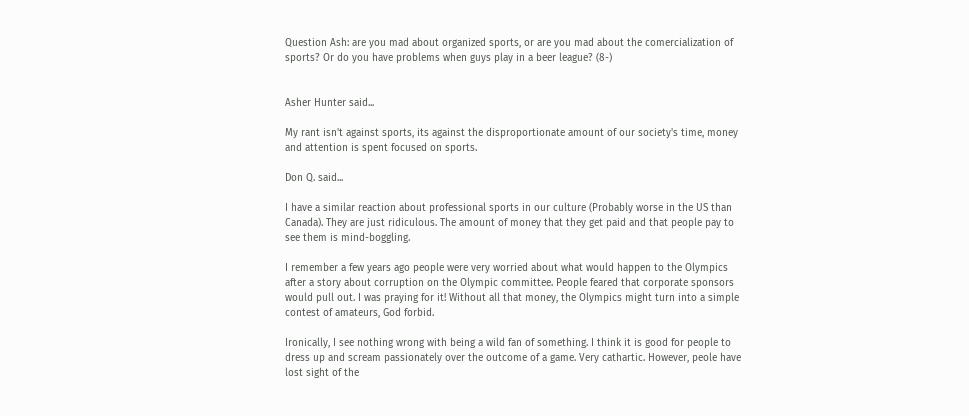Question Ash: are you mad about organized sports, or are you mad about the comercialization of sports? Or do you have problems when guys play in a beer league? (8-)


Asher Hunter said...

My rant isn't against sports, its against the disproportionate amount of our society's time, money and attention is spent focused on sports.

Don Q. said...

I have a similar reaction about professional sports in our culture (Probably worse in the US than Canada). They are just ridiculous. The amount of money that they get paid and that people pay to see them is mind-boggling.

I remember a few years ago people were very worried about what would happen to the Olympics after a story about corruption on the Olympic committee. People feared that corporate sponsors would pull out. I was praying for it! Without all that money, the Olympics might turn into a simple contest of amateurs, God forbid.

Ironically, I see nothing wrong with being a wild fan of something. I think it is good for people to dress up and scream passionately over the outcome of a game. Very cathartic. However, peole have lost sight of the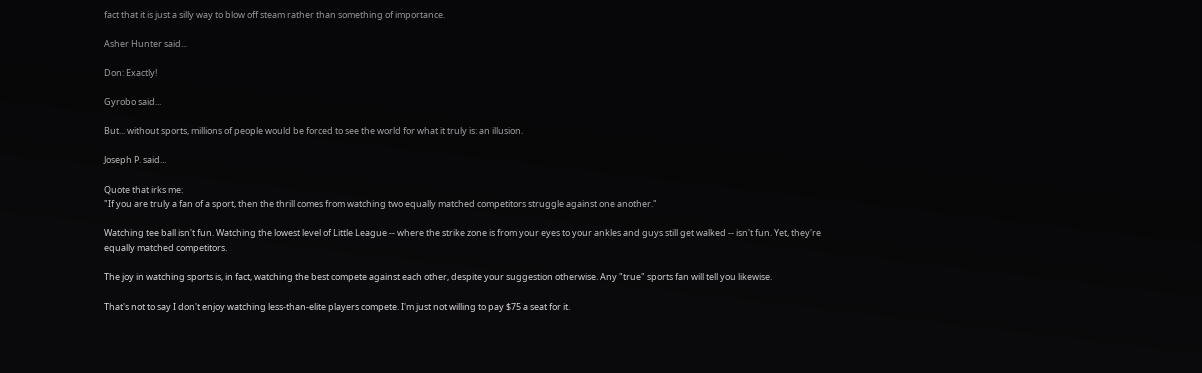fact that it is just a silly way to blow off steam rather than something of importance.

Asher Hunter said...

Don: Exactly!

Gyrobo said...

But... without sports, millions of people would be forced to see the world for what it truly is: an illusion.

Joseph P. said...

Quote that irks me:
"If you are truly a fan of a sport, then the thrill comes from watching two equally matched competitors struggle against one another."

Watching tee ball isn't fun. Watching the lowest level of Little League -- where the strike zone is from your eyes to your ankles and guys still get walked -- isn't fun. Yet, they're equally matched competitors.

The joy in watching sports is, in fact, watching the best compete against each other, despite your suggestion otherwise. Any "true" sports fan will tell you likewise.

That's not to say I don't enjoy watching less-than-elite players compete. I'm just not willing to pay $75 a seat for it.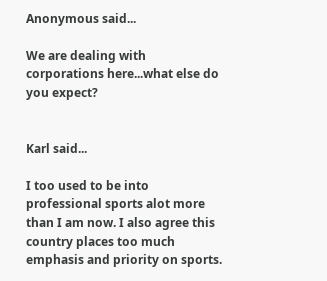Anonymous said...

We are dealing with corporations here...what else do you expect?


Karl said...

I too used to be into professional sports alot more than I am now. I also agree this country places too much emphasis and priority on sports.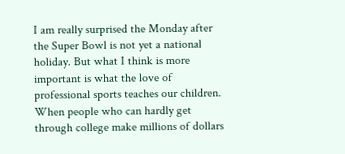I am really surprised the Monday after the Super Bowl is not yet a national holiday. But what I think is more important is what the love of professional sports teaches our children. When people who can hardly get through college make millions of dollars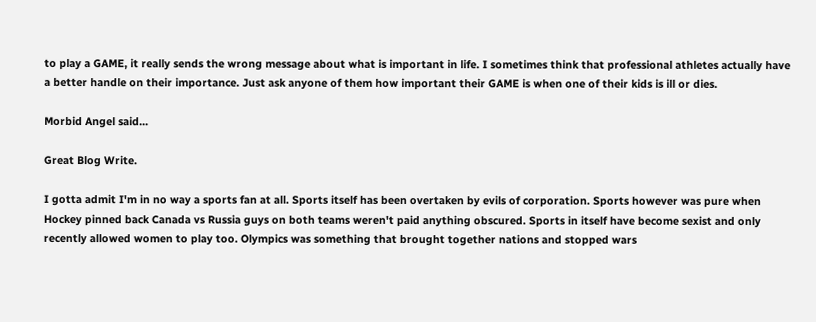to play a GAME, it really sends the wrong message about what is important in life. I sometimes think that professional athletes actually have a better handle on their importance. Just ask anyone of them how important their GAME is when one of their kids is ill or dies.

Morbid Angel said...

Great Blog Write.

I gotta admit I'm in no way a sports fan at all. Sports itself has been overtaken by evils of corporation. Sports however was pure when Hockey pinned back Canada vs Russia guys on both teams weren't paid anything obscured. Sports in itself have become sexist and only recently allowed women to play too. Olympics was something that brought together nations and stopped wars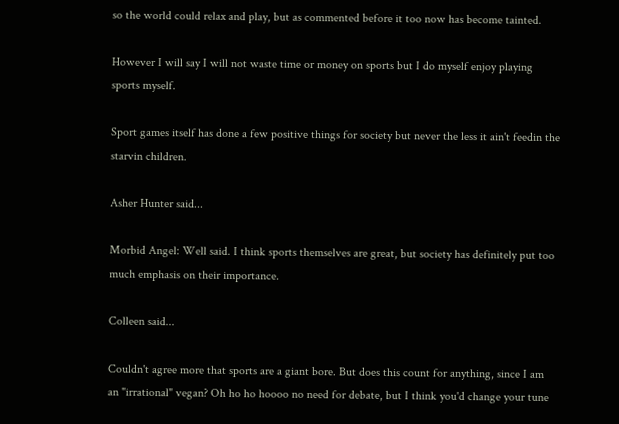so the world could relax and play, but as commented before it too now has become tainted.

However I will say I will not waste time or money on sports but I do myself enjoy playing sports myself.

Sport games itself has done a few positive things for society but never the less it ain't feedin the starvin children.

Asher Hunter said...

Morbid Angel: Well said. I think sports themselves are great, but society has definitely put too much emphasis on their importance.

Colleen said...

Couldn't agree more that sports are a giant bore. But does this count for anything, since I am an "irrational" vegan? Oh ho ho hoooo no need for debate, but I think you'd change your tune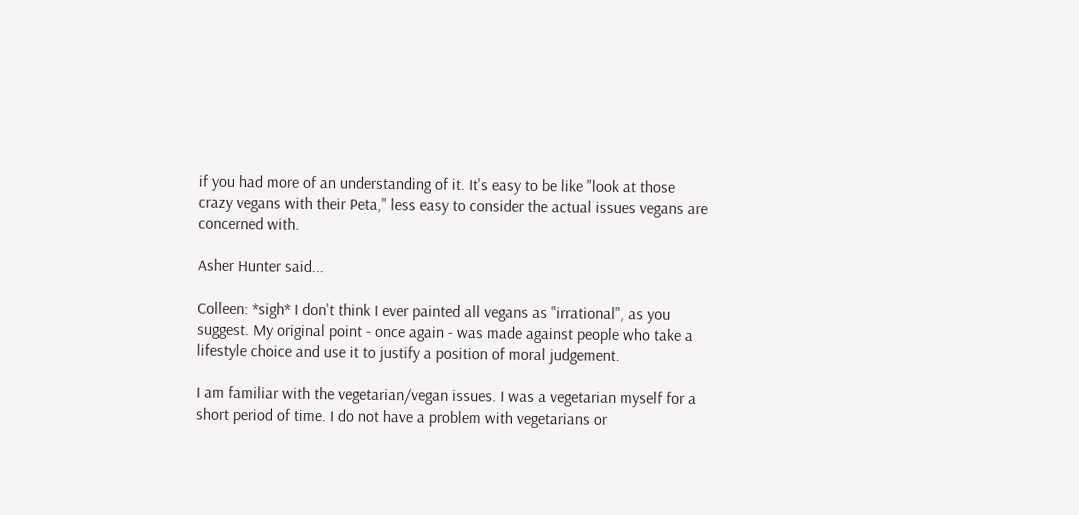if you had more of an understanding of it. It's easy to be like "look at those crazy vegans with their Peta," less easy to consider the actual issues vegans are concerned with.

Asher Hunter said...

Colleen: *sigh* I don't think I ever painted all vegans as "irrational", as you suggest. My original point - once again - was made against people who take a lifestyle choice and use it to justify a position of moral judgement.

I am familiar with the vegetarian/vegan issues. I was a vegetarian myself for a short period of time. I do not have a problem with vegetarians or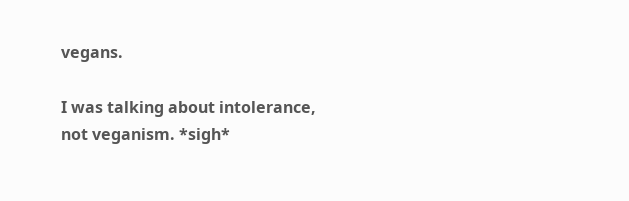vegans.

I was talking about intolerance, not veganism. *sigh*